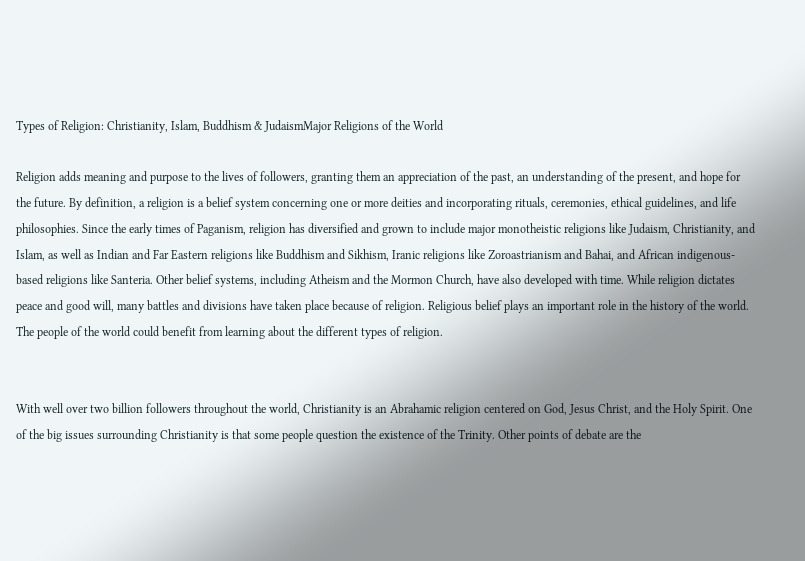Types of Religion: Christianity, Islam, Buddhism & JudaismMajor Religions of the World

Religion adds meaning and purpose to the lives of followers, granting them an appreciation of the past, an understanding of the present, and hope for the future. By definition, a religion is a belief system concerning one or more deities and incorporating rituals, ceremonies, ethical guidelines, and life philosophies. Since the early times of Paganism, religion has diversified and grown to include major monotheistic religions like Judaism, Christianity, and Islam, as well as Indian and Far Eastern religions like Buddhism and Sikhism, Iranic religions like Zoroastrianism and Bahai, and African indigenous-based religions like Santeria. Other belief systems, including Atheism and the Mormon Church, have also developed with time. While religion dictates peace and good will, many battles and divisions have taken place because of religion. Religious belief plays an important role in the history of the world. The people of the world could benefit from learning about the different types of religion.


With well over two billion followers throughout the world, Christianity is an Abrahamic religion centered on God, Jesus Christ, and the Holy Spirit. One of the big issues surrounding Christianity is that some people question the existence of the Trinity. Other points of debate are the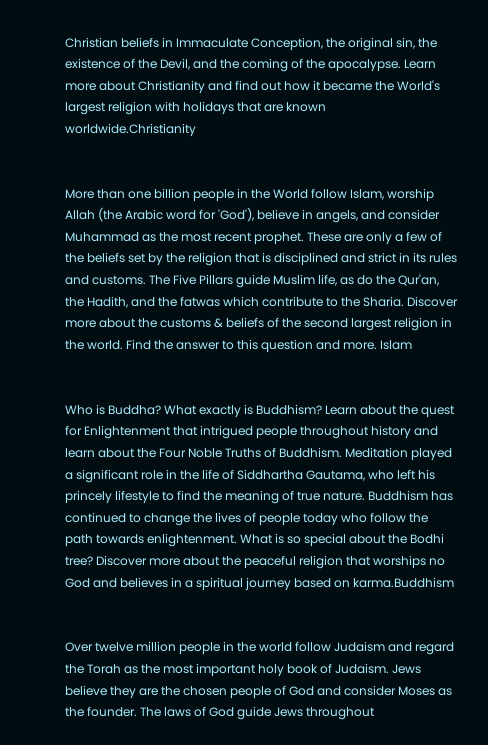Christian beliefs in Immaculate Conception, the original sin, the existence of the Devil, and the coming of the apocalypse. Learn more about Christianity and find out how it became the World's largest religion with holidays that are known worldwide.Christianity


More than one billion people in the World follow Islam, worship Allah (the Arabic word for 'God'), believe in angels, and consider Muhammad as the most recent prophet. These are only a few of the beliefs set by the religion that is disciplined and strict in its rules and customs. The Five Pillars guide Muslim life, as do the Qur'an, the Hadith, and the fatwas which contribute to the Sharia. Discover more about the customs & beliefs of the second largest religion in the world. Find the answer to this question and more. Islam


Who is Buddha? What exactly is Buddhism? Learn about the quest for Enlightenment that intrigued people throughout history and learn about the Four Noble Truths of Buddhism. Meditation played a significant role in the life of Siddhartha Gautama, who left his princely lifestyle to find the meaning of true nature. Buddhism has continued to change the lives of people today who follow the path towards enlightenment. What is so special about the Bodhi tree? Discover more about the peaceful religion that worships no God and believes in a spiritual journey based on karma.Buddhism


Over twelve million people in the world follow Judaism and regard the Torah as the most important holy book of Judaism. Jews believe they are the chosen people of God and consider Moses as the founder. The laws of God guide Jews throughout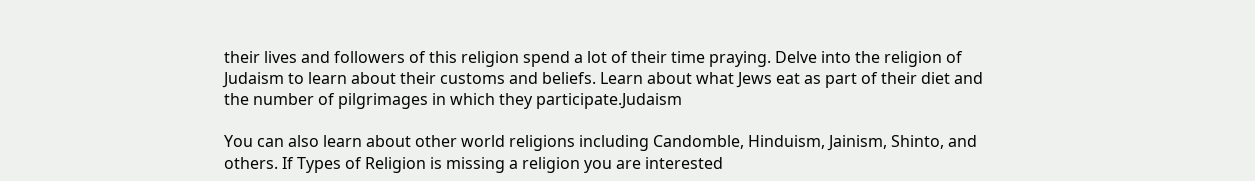their lives and followers of this religion spend a lot of their time praying. Delve into the religion of Judaism to learn about their customs and beliefs. Learn about what Jews eat as part of their diet and the number of pilgrimages in which they participate.Judaism

You can also learn about other world religions including Candomble, Hinduism, Jainism, Shinto, and others. If Types of Religion is missing a religion you are interested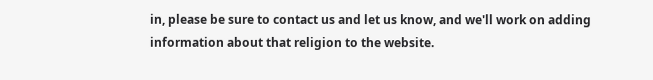in, please be sure to contact us and let us know, and we'll work on adding information about that religion to the website.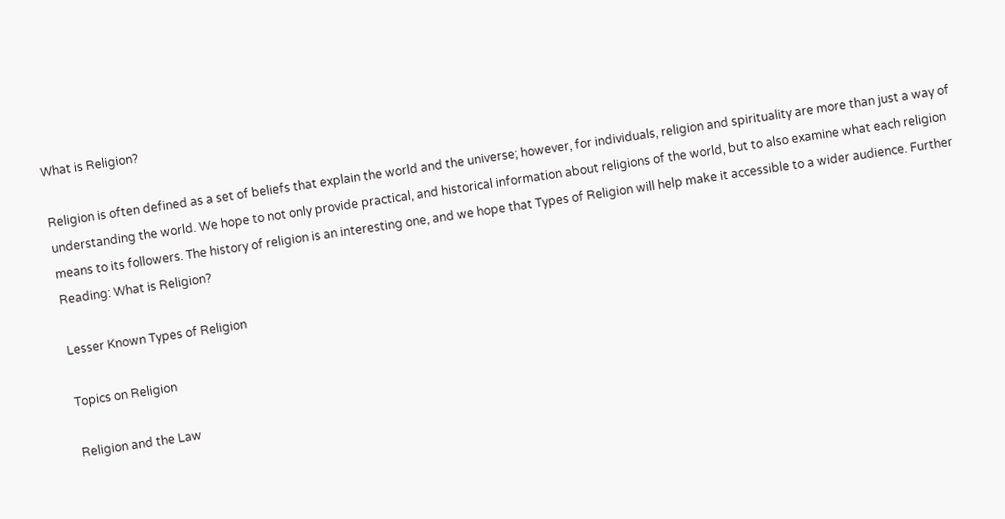What is Religion?

Religion is often defined as a set of beliefs that explain the world and the universe; however, for individuals, religion and spirituality are more than just a way of understanding the world. We hope to not only provide practical, and historical information about religions of the world, but to also examine what each religion means to its followers. The history of religion is an interesting one, and we hope that Types of Religion will help make it accessible to a wider audience. Further Reading: What is Religion?

Lesser Known Types of Religion

Topics on Religion

Religion and the Law